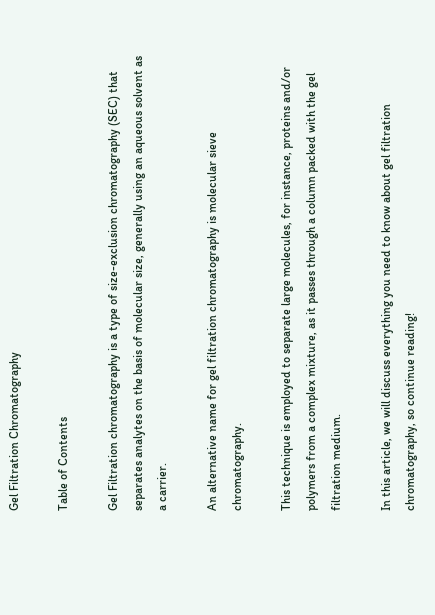Gel Filtration Chromatography

Table of Contents

Gel Filtration chromatography is a type of size-exclusion chromatography (SEC) that separates analytes on the basis of molecular size, generally using an aqueous solvent as a carrier.

An alternative name for gel filtration chromatography is molecular sieve chromatography.

This technique is employed to separate large molecules, for instance, proteins and/or polymers from a complex mixture, as it passes through a column packed with the gel filtration medium.

In this article, we will discuss everything you need to know about gel filtration chromatography, so continue reading!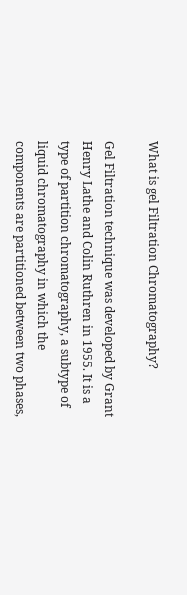What is gel Filtration Chromatography?

Gel Filtration technique was developed by Grant Henry Lathe and Colin Ruthren in 1955. It is a type of partition chromatography, a subtype of liquid chromatography in which the components are partitioned between two phases,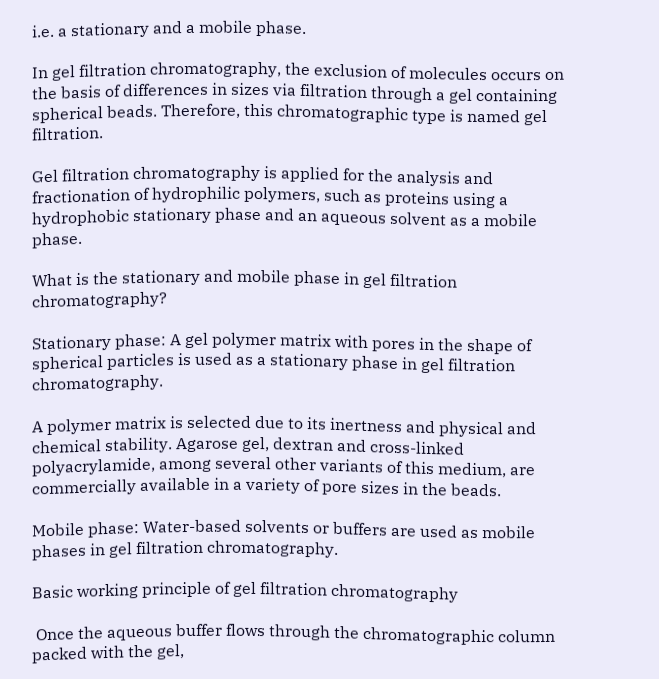i.e. a stationary and a mobile phase.

In gel filtration chromatography, the exclusion of molecules occurs on the basis of differences in sizes via filtration through a gel containing spherical beads. Therefore, this chromatographic type is named gel filtration.

Gel filtration chromatography is applied for the analysis and fractionation of hydrophilic polymers, such as proteins using a hydrophobic stationary phase and an aqueous solvent as a mobile phase.

What is the stationary and mobile phase in gel filtration chromatography?

Stationary phase: A gel polymer matrix with pores in the shape of spherical particles is used as a stationary phase in gel filtration chromatography.

A polymer matrix is selected due to its inertness and physical and chemical stability. Agarose gel, dextran and cross-linked polyacrylamide, among several other variants of this medium, are commercially available in a variety of pore sizes in the beads.

Mobile phase: Water-based solvents or buffers are used as mobile phases in gel filtration chromatography.

Basic working principle of gel filtration chromatography

 Once the aqueous buffer flows through the chromatographic column packed with the gel,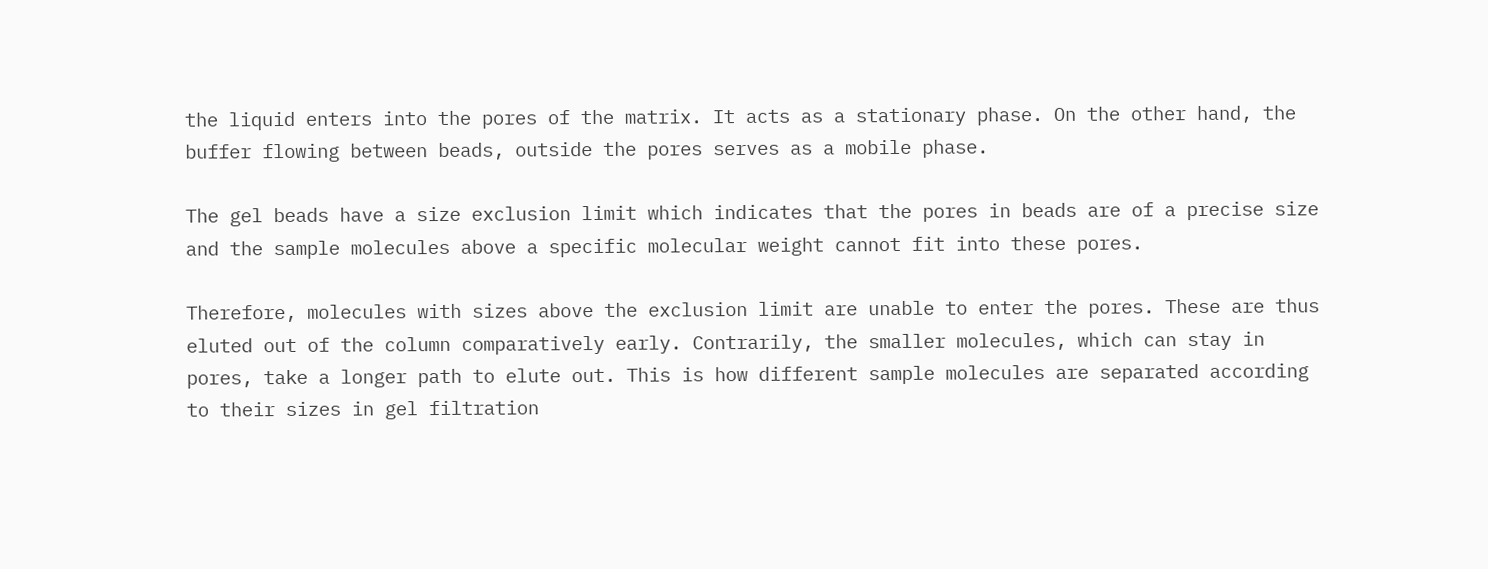the liquid enters into the pores of the matrix. It acts as a stationary phase. On the other hand, the buffer flowing between beads, outside the pores serves as a mobile phase.

The gel beads have a size exclusion limit which indicates that the pores in beads are of a precise size and the sample molecules above a specific molecular weight cannot fit into these pores.

Therefore, molecules with sizes above the exclusion limit are unable to enter the pores. These are thus eluted out of the column comparatively early. Contrarily, the smaller molecules, which can stay in pores, take a longer path to elute out. This is how different sample molecules are separated according to their sizes in gel filtration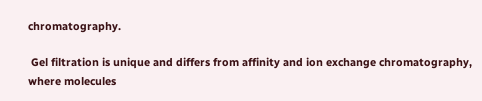chromatography.

 Gel filtration is unique and differs from affinity and ion exchange chromatography, where molecules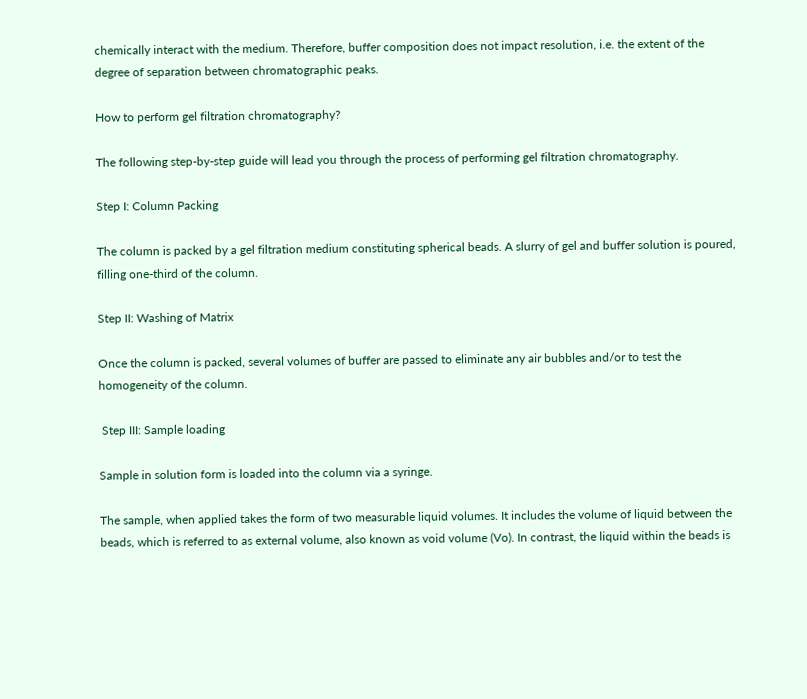chemically interact with the medium. Therefore, buffer composition does not impact resolution, i.e. the extent of the degree of separation between chromatographic peaks.

How to perform gel filtration chromatography?

The following step-by-step guide will lead you through the process of performing gel filtration chromatography.

Step I: Column Packing

The column is packed by a gel filtration medium constituting spherical beads. A slurry of gel and buffer solution is poured, filling one-third of the column.

Step II: Washing of Matrix

Once the column is packed, several volumes of buffer are passed to eliminate any air bubbles and/or to test the homogeneity of the column.

 Step III: Sample loading

Sample in solution form is loaded into the column via a syringe.

The sample, when applied takes the form of two measurable liquid volumes. It includes the volume of liquid between the beads, which is referred to as external volume, also known as void volume (Vo). In contrast, the liquid within the beads is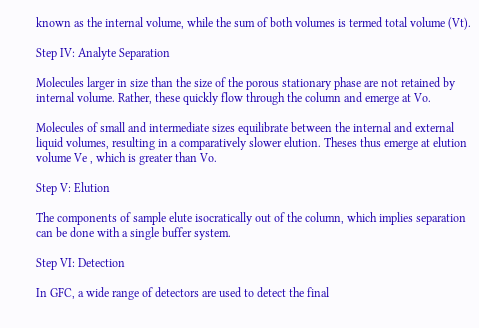known as the internal volume, while the sum of both volumes is termed total volume (Vt).

Step IV: Analyte Separation

Molecules larger in size than the size of the porous stationary phase are not retained by internal volume. Rather, these quickly flow through the column and emerge at Vo.

Molecules of small and intermediate sizes equilibrate between the internal and external liquid volumes, resulting in a comparatively slower elution. Theses thus emerge at elution volume Ve , which is greater than Vo.

Step V: Elution

The components of sample elute isocratically out of the column, which implies separation can be done with a single buffer system.

Step VI: Detection

In GFC, a wide range of detectors are used to detect the final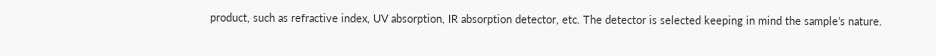product, such as refractive index, UV absorption, IR absorption detector, etc. The detector is selected keeping in mind the sample’s nature.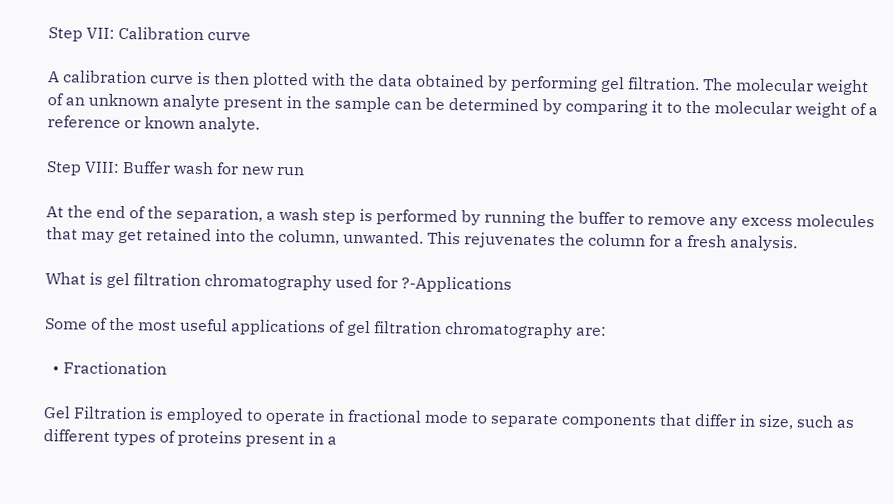Step VII: Calibration curve

A calibration curve is then plotted with the data obtained by performing gel filtration. The molecular weight of an unknown analyte present in the sample can be determined by comparing it to the molecular weight of a reference or known analyte.

Step VIII: Buffer wash for new run

At the end of the separation, a wash step is performed by running the buffer to remove any excess molecules that may get retained into the column, unwanted. This rejuvenates the column for a fresh analysis.

What is gel filtration chromatography used for ?-Applications

Some of the most useful applications of gel filtration chromatography are:

  • Fractionation

Gel Filtration is employed to operate in fractional mode to separate components that differ in size, such as different types of proteins present in a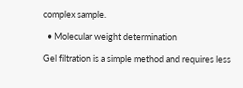complex sample.

  • Molecular weight determination

Gel filtration is a simple method and requires less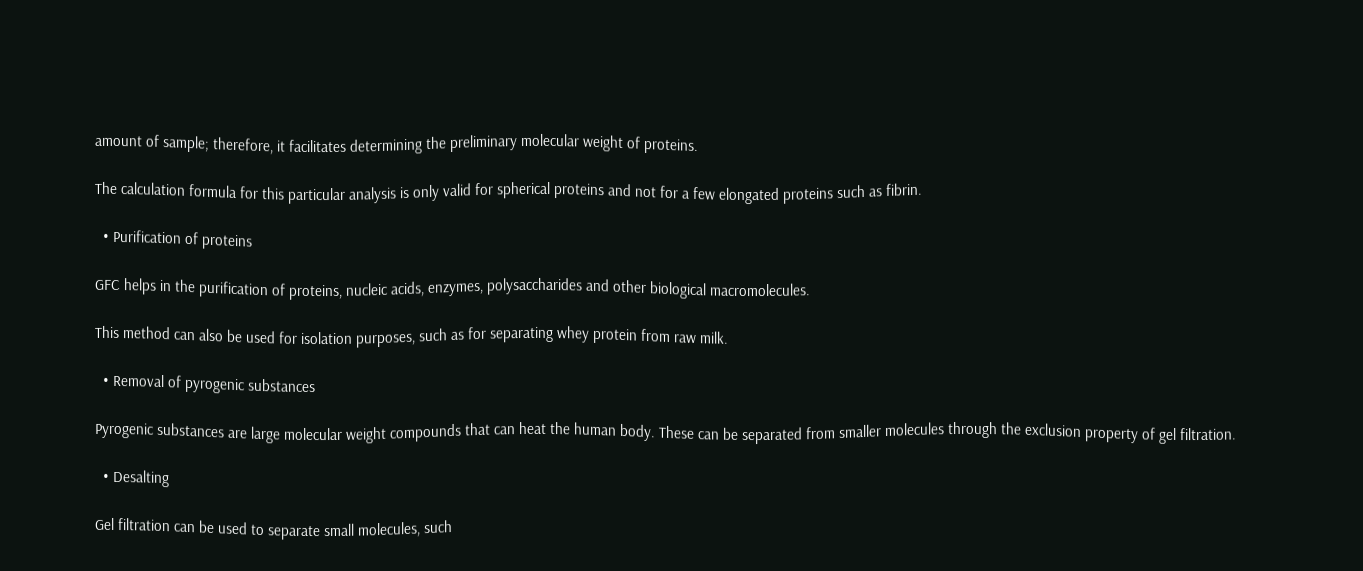amount of sample; therefore, it facilitates determining the preliminary molecular weight of proteins.

The calculation formula for this particular analysis is only valid for spherical proteins and not for a few elongated proteins such as fibrin.

  • Purification of proteins

GFC helps in the purification of proteins, nucleic acids, enzymes, polysaccharides and other biological macromolecules.

This method can also be used for isolation purposes, such as for separating whey protein from raw milk.

  • Removal of pyrogenic substances

Pyrogenic substances are large molecular weight compounds that can heat the human body. These can be separated from smaller molecules through the exclusion property of gel filtration.

  • Desalting

Gel filtration can be used to separate small molecules, such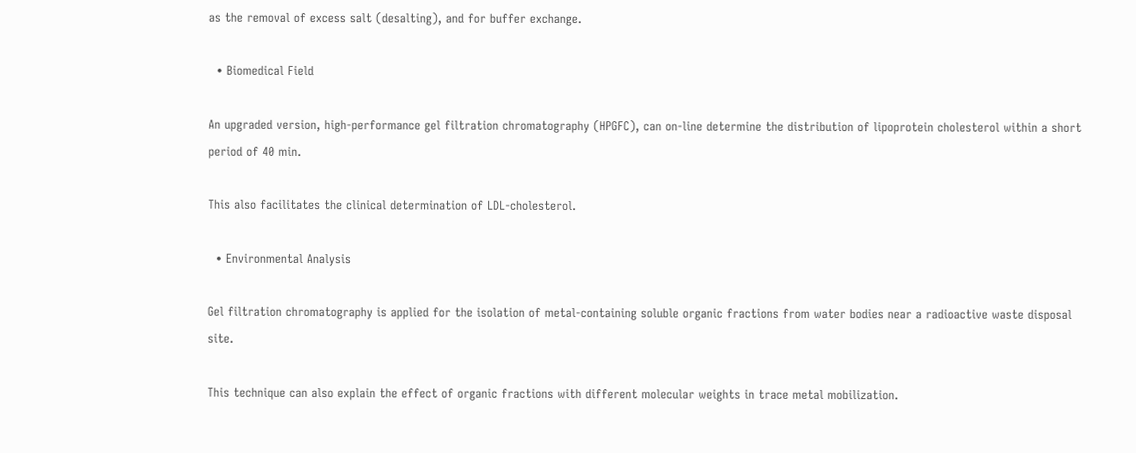as the removal of excess salt (desalting), and for buffer exchange.

  • Biomedical Field

An upgraded version, high-performance gel filtration chromatography (HPGFC), can on-line determine the distribution of lipoprotein cholesterol within a short period of 40 min.

This also facilitates the clinical determination of LDL-cholesterol.

  • Environmental Analysis

Gel filtration chromatography is applied for the isolation of metal-containing soluble organic fractions from water bodies near a radioactive waste disposal site.

This technique can also explain the effect of organic fractions with different molecular weights in trace metal mobilization.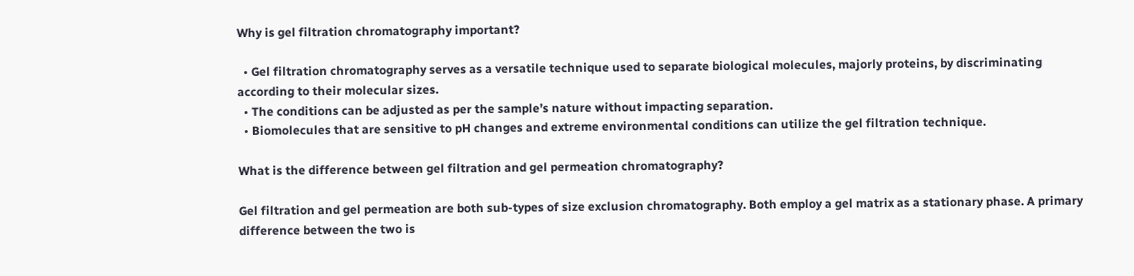Why is gel filtration chromatography important?

  • Gel filtration chromatography serves as a versatile technique used to separate biological molecules, majorly proteins, by discriminating according to their molecular sizes.
  • The conditions can be adjusted as per the sample’s nature without impacting separation.
  • Biomolecules that are sensitive to pH changes and extreme environmental conditions can utilize the gel filtration technique.

What is the difference between gel filtration and gel permeation chromatography?

Gel filtration and gel permeation are both sub-types of size exclusion chromatography. Both employ a gel matrix as a stationary phase. A primary difference between the two is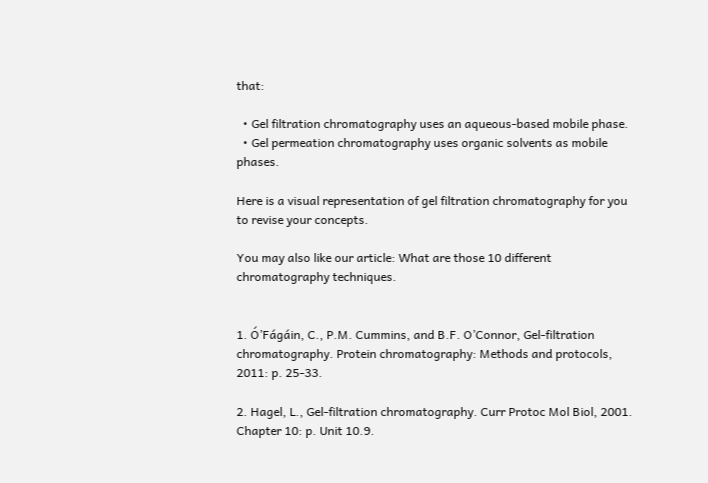that:

  • Gel filtration chromatography uses an aqueous-based mobile phase.
  • Gel permeation chromatography uses organic solvents as mobile phases.

Here is a visual representation of gel filtration chromatography for you to revise your concepts.

You may also like our article: What are those 10 different chromatography techniques.


1. Ó’Fágáin, C., P.M. Cummins, and B.F. O’Connor, Gel-filtration chromatography. Protein chromatography: Methods and protocols, 2011: p. 25-33.

2. Hagel, L., Gel-filtration chromatography. Curr Protoc Mol Biol, 2001. Chapter 10: p. Unit 10.9.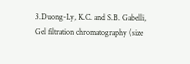3.Duong-Ly, K.C. and S.B. Gabelli, Gel filtration chromatography (size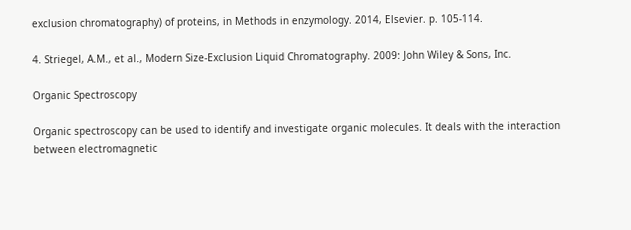exclusion chromatography) of proteins, in Methods in enzymology. 2014, Elsevier. p. 105-114.

4. Striegel, A.M., et al., Modern Size‐Exclusion Liquid Chromatography. 2009: John Wiley & Sons, Inc.

Organic Spectroscopy

Organic spectroscopy can be used to identify and investigate organic molecules. It deals with the interaction between electromagnetic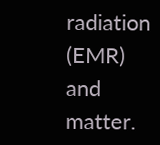radiation (EMR) and matter.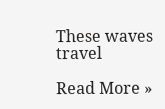These waves travel

Read More »